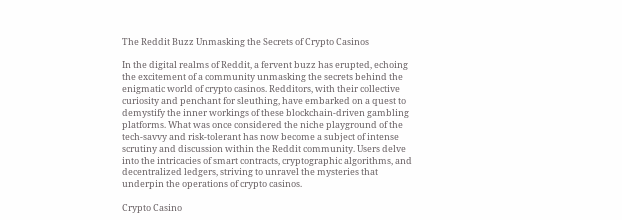The Reddit Buzz Unmasking the Secrets of Crypto Casinos

In the digital realms of Reddit, a fervent buzz has erupted, echoing the excitement of a community unmasking the secrets behind the enigmatic world of crypto casinos. Redditors, with their collective curiosity and penchant for sleuthing, have embarked on a quest to demystify the inner workings of these blockchain-driven gambling platforms. What was once considered the niche playground of the tech-savvy and risk-tolerant has now become a subject of intense scrutiny and discussion within the Reddit community. Users delve into the intricacies of smart contracts, cryptographic algorithms, and decentralized ledgers, striving to unravel the mysteries that underpin the operations of crypto casinos.

Crypto Casino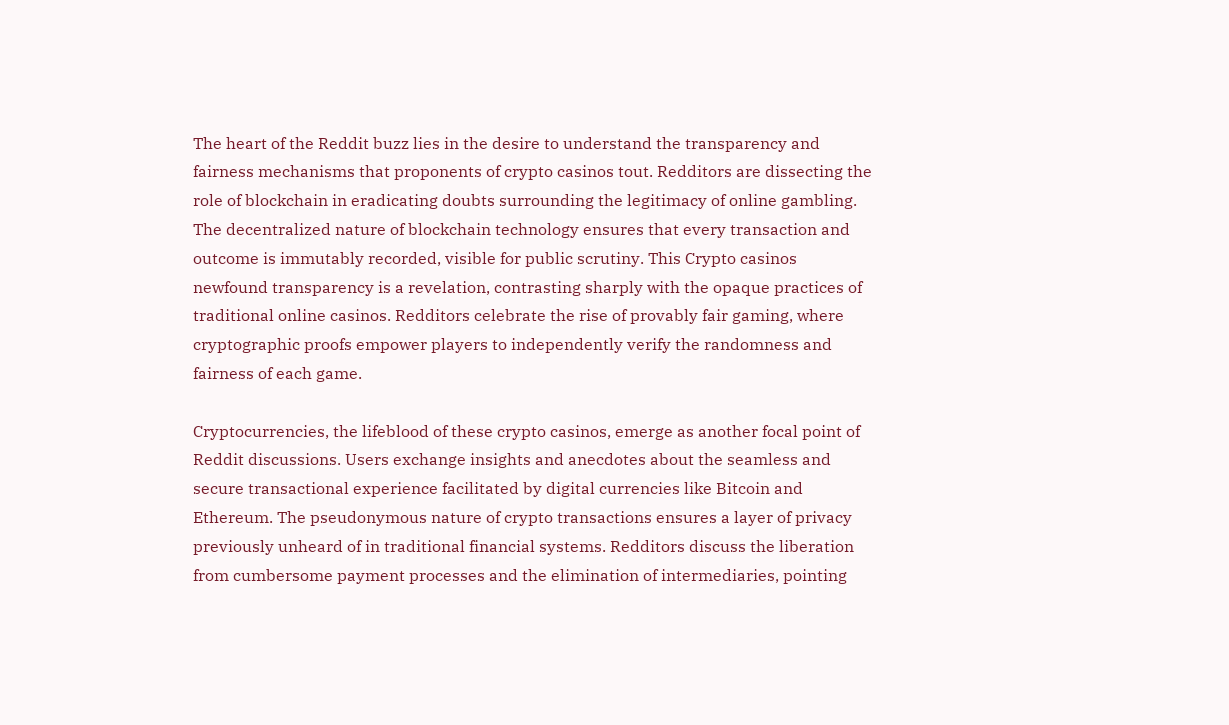The heart of the Reddit buzz lies in the desire to understand the transparency and fairness mechanisms that proponents of crypto casinos tout. Redditors are dissecting the role of blockchain in eradicating doubts surrounding the legitimacy of online gambling. The decentralized nature of blockchain technology ensures that every transaction and outcome is immutably recorded, visible for public scrutiny. This Crypto casinos newfound transparency is a revelation, contrasting sharply with the opaque practices of traditional online casinos. Redditors celebrate the rise of provably fair gaming, where cryptographic proofs empower players to independently verify the randomness and fairness of each game.

Cryptocurrencies, the lifeblood of these crypto casinos, emerge as another focal point of Reddit discussions. Users exchange insights and anecdotes about the seamless and secure transactional experience facilitated by digital currencies like Bitcoin and Ethereum. The pseudonymous nature of crypto transactions ensures a layer of privacy previously unheard of in traditional financial systems. Redditors discuss the liberation from cumbersome payment processes and the elimination of intermediaries, pointing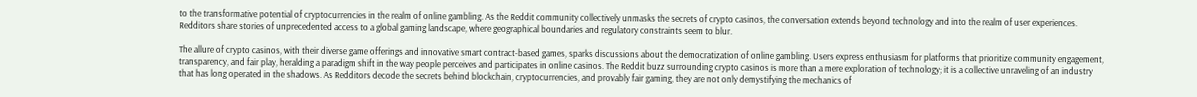to the transformative potential of cryptocurrencies in the realm of online gambling. As the Reddit community collectively unmasks the secrets of crypto casinos, the conversation extends beyond technology and into the realm of user experiences. Redditors share stories of unprecedented access to a global gaming landscape, where geographical boundaries and regulatory constraints seem to blur.

The allure of crypto casinos, with their diverse game offerings and innovative smart contract-based games, sparks discussions about the democratization of online gambling. Users express enthusiasm for platforms that prioritize community engagement, transparency, and fair play, heralding a paradigm shift in the way people perceives and participates in online casinos. The Reddit buzz surrounding crypto casinos is more than a mere exploration of technology; it is a collective unraveling of an industry that has long operated in the shadows. As Redditors decode the secrets behind blockchain, cryptocurrencies, and provably fair gaming, they are not only demystifying the mechanics of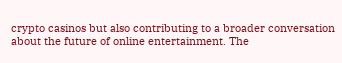crypto casinos but also contributing to a broader conversation about the future of online entertainment. The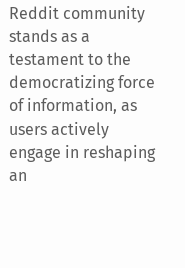Reddit community stands as a testament to the democratizing force of information, as users actively engage in reshaping an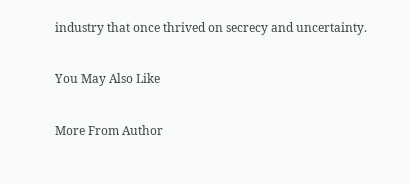industry that once thrived on secrecy and uncertainty.

You May Also Like

More From Author